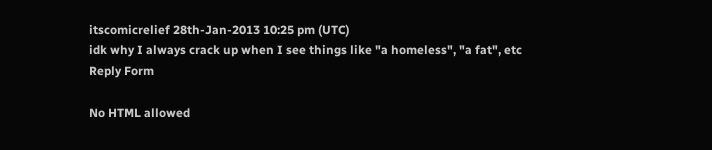itscomicrelief 28th-Jan-2013 10:25 pm (UTC)
idk why I always crack up when I see things like "a homeless", "a fat", etc
Reply Form

No HTML allowed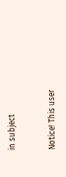in subject


Notice! This user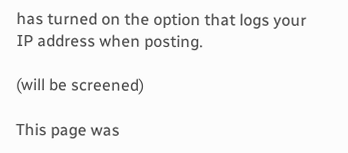has turned on the option that logs your IP address when posting.

(will be screened)

This page was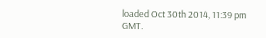loaded Oct 30th 2014, 11:39 pm GMT.